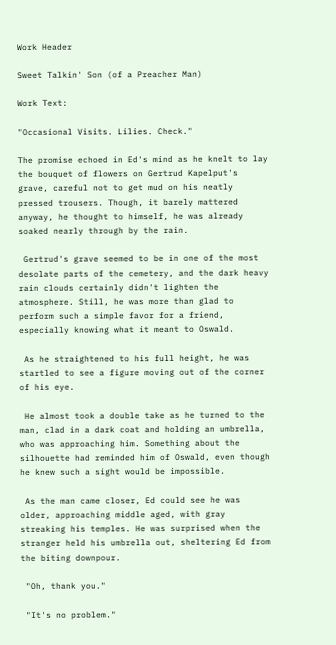Work Header

Sweet Talkin' Son (of a Preacher Man)

Work Text:

"Occasional Visits. Lilies. Check."

The promise echoed in Ed's mind as he knelt to lay the bouquet of flowers on Gertrud Kapelput's grave, careful not to get mud on his neatly pressed trousers. Though, it barely mattered anyway, he thought to himself, he was already soaked nearly through by the rain.

 Gertrud's grave seemed to be in one of the most desolate parts of the cemetery, and the dark heavy rain clouds certainly didn't lighten the atmosphere. Still, he was more than glad to perform such a simple favor for a friend, especially knowing what it meant to Oswald.

 As he straightened to his full height, he was startled to see a figure moving out of the corner of his eye.

 He almost took a double take as he turned to the man, clad in a dark coat and holding an umbrella, who was approaching him. Something about the silhouette had reminded him of Oswald, even though he knew such a sight would be impossible.

 As the man came closer, Ed could see he was older, approaching middle aged, with gray streaking his temples. He was surprised when the stranger held his umbrella out, sheltering Ed from the biting downpour.

 "Oh, thank you."

 "It's no problem."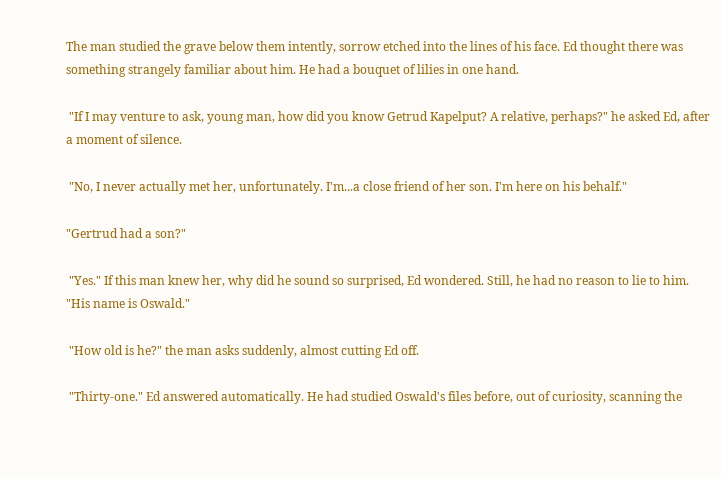The man studied the grave below them intently, sorrow etched into the lines of his face. Ed thought there was something strangely familiar about him. He had a bouquet of lilies in one hand.

 "If I may venture to ask, young man, how did you know Getrud Kapelput? A relative, perhaps?" he asked Ed, after a moment of silence.

 "No, I never actually met her, unfortunately. I'm...a close friend of her son. I'm here on his behalf."

"Gertrud had a son?"

 "Yes." If this man knew her, why did he sound so surprised, Ed wondered. Still, he had no reason to lie to him. "His name is Oswald."

 "How old is he?" the man asks suddenly, almost cutting Ed off.

 "Thirty-one." Ed answered automatically. He had studied Oswald's files before, out of curiosity, scanning the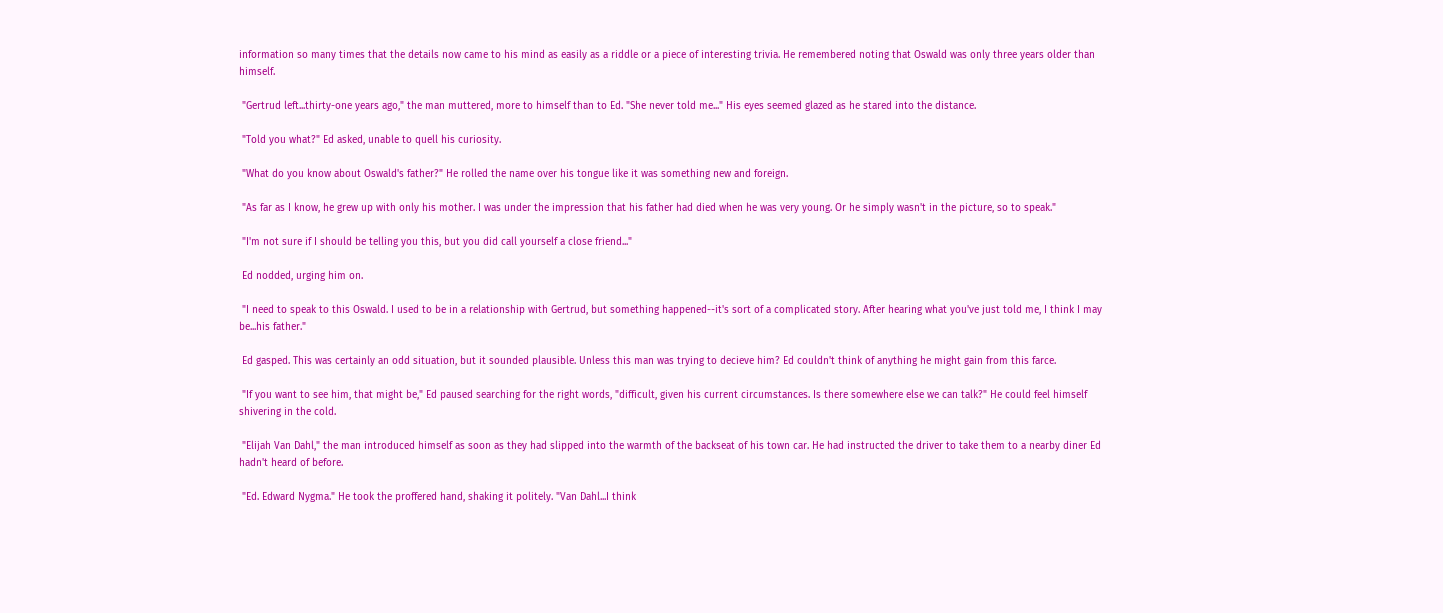information so many times that the details now came to his mind as easily as a riddle or a piece of interesting trivia. He remembered noting that Oswald was only three years older than himself.

 "Gertrud left...thirty-one years ago," the man muttered, more to himself than to Ed. "She never told me..." His eyes seemed glazed as he stared into the distance.

 "Told you what?" Ed asked, unable to quell his curiosity.

 "What do you know about Oswald's father?" He rolled the name over his tongue like it was something new and foreign.

 "As far as I know, he grew up with only his mother. I was under the impression that his father had died when he was very young. Or he simply wasn't in the picture, so to speak."

 "I'm not sure if I should be telling you this, but you did call yourself a close friend..."

 Ed nodded, urging him on.

 "I need to speak to this Oswald. I used to be in a relationship with Gertrud, but something happened--it's sort of a complicated story. After hearing what you've just told me, I think I may be...his father."

 Ed gasped. This was certainly an odd situation, but it sounded plausible. Unless this man was trying to decieve him? Ed couldn't think of anything he might gain from this farce.

 "If you want to see him, that might be," Ed paused searching for the right words, "difficult, given his current circumstances. Is there somewhere else we can talk?" He could feel himself shivering in the cold.

 "Elijah Van Dahl," the man introduced himself as soon as they had slipped into the warmth of the backseat of his town car. He had instructed the driver to take them to a nearby diner Ed hadn't heard of before.

 "Ed. Edward Nygma." He took the proffered hand, shaking it politely. "Van Dahl...I think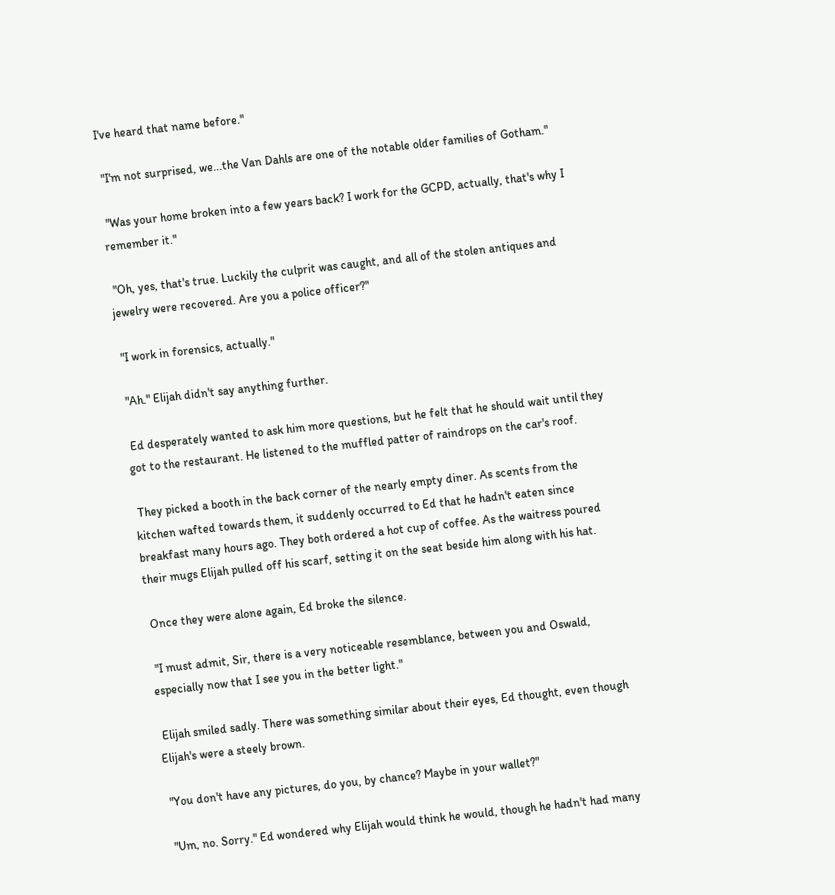I've heard that name before."

 "I'm not surprised, we...the Van Dahls are one of the notable older families of Gotham."

 "Was your home broken into a few years back? I work for the GCPD, actually, that's why I remember it."

 "Oh, yes, that's true. Luckily the culprit was caught, and all of the stolen antiques and jewelry were recovered. Are you a police officer?"

 "I work in forensics, actually."

 "Ah." Elijah didn't say anything further.

 Ed desperately wanted to ask him more questions, but he felt that he should wait until they got to the restaurant. He listened to the muffled patter of raindrops on the car's roof.

 They picked a booth in the back corner of the nearly empty diner. As scents from the kitchen wafted towards them, it suddenly occurred to Ed that he hadn't eaten since breakfast many hours ago. They both ordered a hot cup of coffee. As the waitress poured their mugs Elijah pulled off his scarf, setting it on the seat beside him along with his hat.

 Once they were alone again, Ed broke the silence.

 "I must admit, Sir, there is a very noticeable resemblance, between you and Oswald, especially now that I see you in the better light."

 Elijah smiled sadly. There was something similar about their eyes, Ed thought, even though Elijah's were a steely brown.

 "You don't have any pictures, do you, by chance? Maybe in your wallet?"

 "Um, no. Sorry." Ed wondered why Elijah would think he would, though he hadn't had many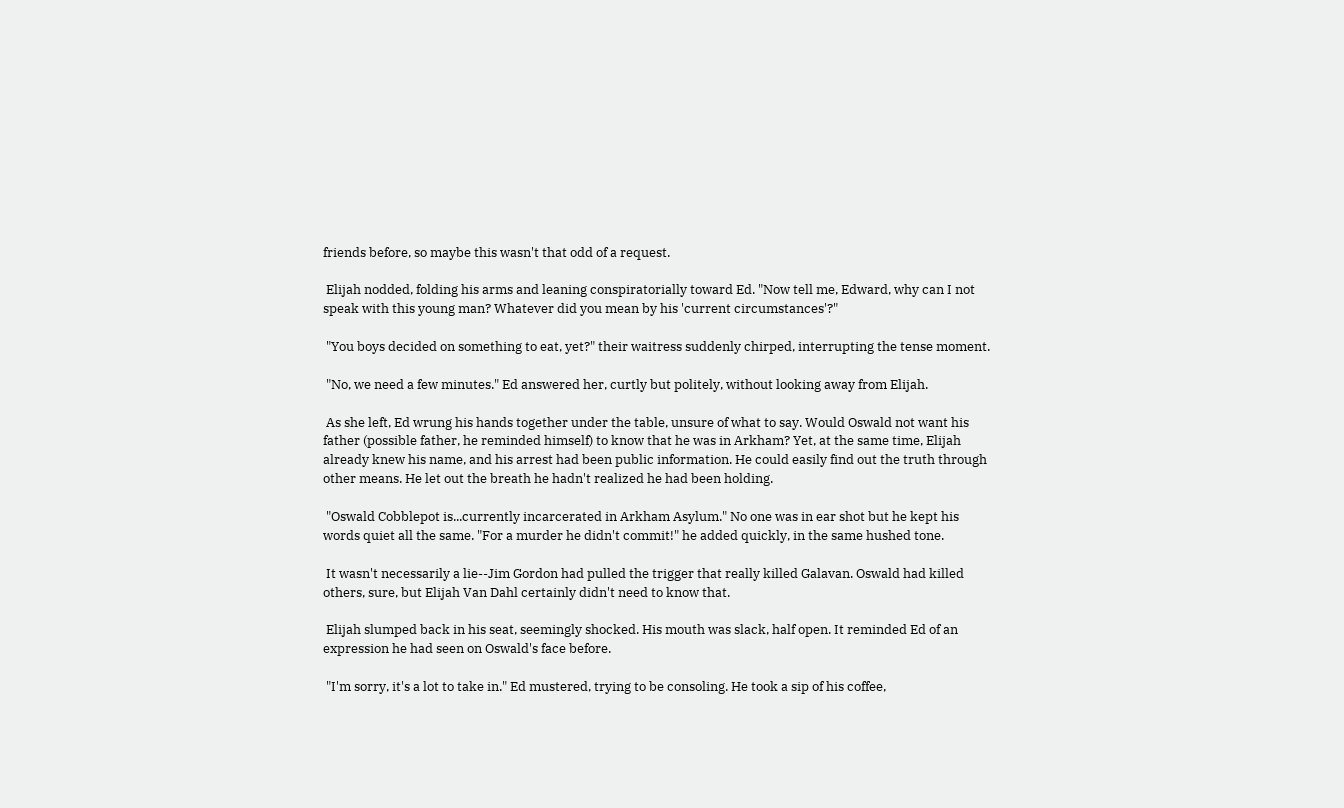friends before, so maybe this wasn't that odd of a request.

 Elijah nodded, folding his arms and leaning conspiratorially toward Ed. "Now tell me, Edward, why can I not speak with this young man? Whatever did you mean by his 'current circumstances'?"

 "You boys decided on something to eat, yet?" their waitress suddenly chirped, interrupting the tense moment.

 "No, we need a few minutes." Ed answered her, curtly but politely, without looking away from Elijah.

 As she left, Ed wrung his hands together under the table, unsure of what to say. Would Oswald not want his father (possible father, he reminded himself) to know that he was in Arkham? Yet, at the same time, Elijah already knew his name, and his arrest had been public information. He could easily find out the truth through other means. He let out the breath he hadn't realized he had been holding.

 "Oswald Cobblepot is...currently incarcerated in Arkham Asylum." No one was in ear shot but he kept his words quiet all the same. "For a murder he didn't commit!" he added quickly, in the same hushed tone.

 It wasn't necessarily a lie--Jim Gordon had pulled the trigger that really killed Galavan. Oswald had killed others, sure, but Elijah Van Dahl certainly didn't need to know that.

 Elijah slumped back in his seat, seemingly shocked. His mouth was slack, half open. It reminded Ed of an expression he had seen on Oswald's face before.

 "I'm sorry, it's a lot to take in." Ed mustered, trying to be consoling. He took a sip of his coffee,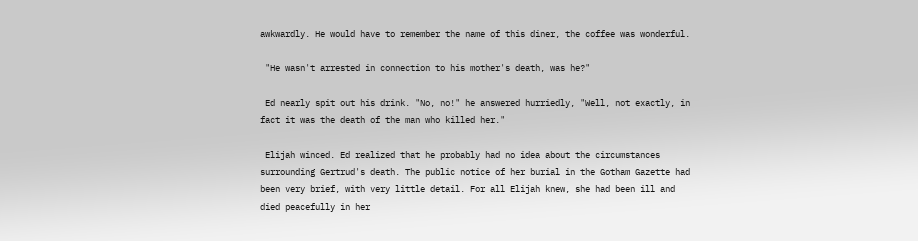awkwardly. He would have to remember the name of this diner, the coffee was wonderful.

 "He wasn't arrested in connection to his mother's death, was he?"

 Ed nearly spit out his drink. "No, no!" he answered hurriedly, "Well, not exactly, in fact it was the death of the man who killed her."

 Elijah winced. Ed realized that he probably had no idea about the circumstances surrounding Gertrud's death. The public notice of her burial in the Gotham Gazette had been very brief, with very little detail. For all Elijah knew, she had been ill and died peacefully in her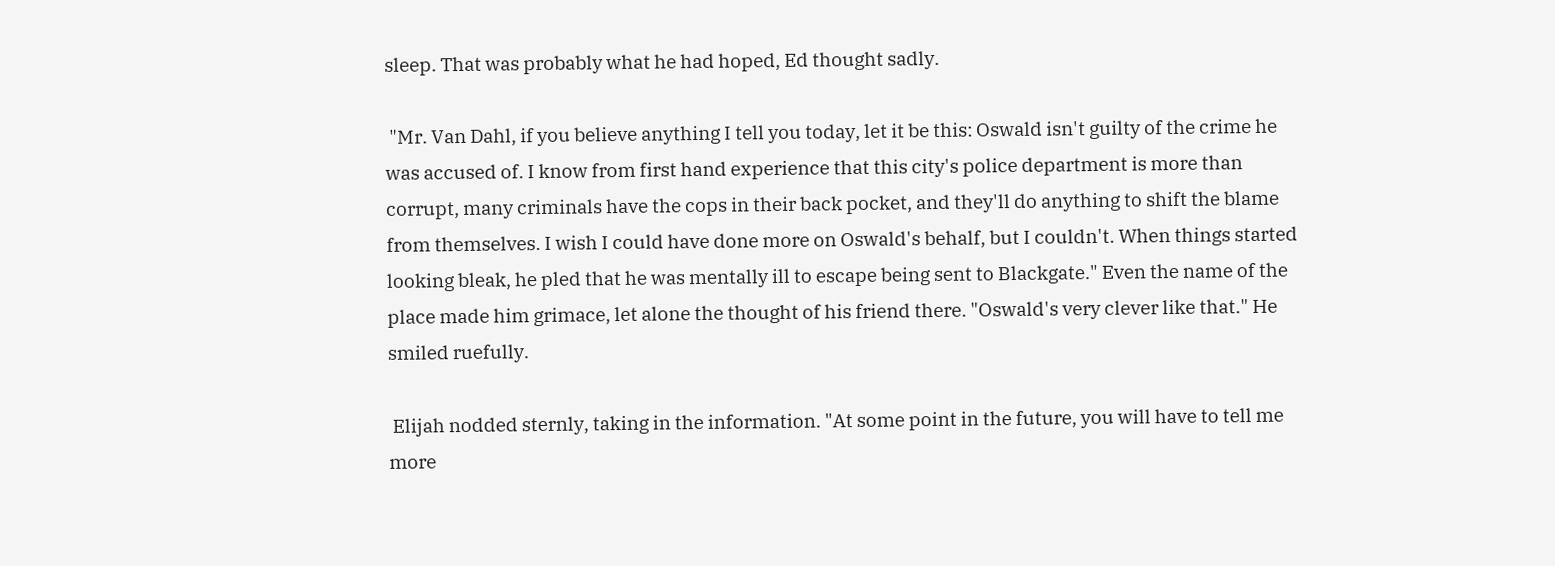sleep. That was probably what he had hoped, Ed thought sadly.

 "Mr. Van Dahl, if you believe anything I tell you today, let it be this: Oswald isn't guilty of the crime he was accused of. I know from first hand experience that this city's police department is more than corrupt, many criminals have the cops in their back pocket, and they'll do anything to shift the blame from themselves. I wish I could have done more on Oswald's behalf, but I couldn't. When things started looking bleak, he pled that he was mentally ill to escape being sent to Blackgate." Even the name of the place made him grimace, let alone the thought of his friend there. "Oswald's very clever like that." He smiled ruefully.

 Elijah nodded sternly, taking in the information. "At some point in the future, you will have to tell me more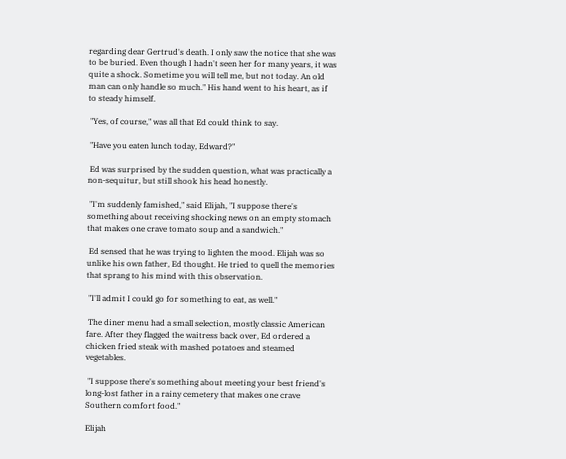regarding dear Gertrud's death. I only saw the notice that she was to be buried. Even though I hadn't seen her for many years, it was quite a shock. Sometime you will tell me, but not today. An old man can only handle so much." His hand went to his heart, as if to steady himself.

 "Yes, of course," was all that Ed could think to say.

 "Have you eaten lunch today, Edward?"

 Ed was surprised by the sudden question, what was practically a non-sequitur, but still shook his head honestly.

 "I'm suddenly famished," said Elijah, "I suppose there's something about receiving shocking news on an empty stomach that makes one crave tomato soup and a sandwich."

 Ed sensed that he was trying to lighten the mood. Elijah was so unlike his own father, Ed thought. He tried to quell the memories that sprang to his mind with this observation.

 "I'll admit I could go for something to eat, as well."

 The diner menu had a small selection, mostly classic American fare. After they flagged the waitress back over, Ed ordered a chicken fried steak with mashed potatoes and steamed vegetables.

 "I suppose there's something about meeting your best friend's long-lost father in a rainy cemetery that makes one crave Southern comfort food."

Elijah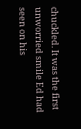chuckled. It was the first unworried smile Ed had seen on his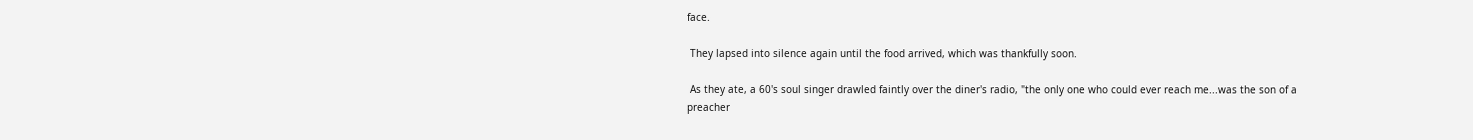face.

 They lapsed into silence again until the food arrived, which was thankfully soon.

 As they ate, a 60's soul singer drawled faintly over the diner's radio, "the only one who could ever reach me...was the son of a preacher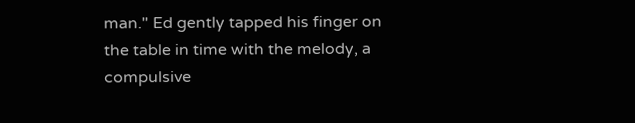man." Ed gently tapped his finger on the table in time with the melody, a compulsive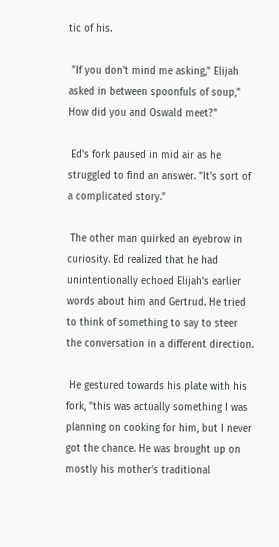tic of his.

 "If you don't mind me asking," Elijah asked in between spoonfuls of soup," How did you and Oswald meet?"

 Ed's fork paused in mid air as he struggled to find an answer. "It's sort of a complicated story."

 The other man quirked an eyebrow in curiosity. Ed realized that he had unintentionally echoed Elijah's earlier words about him and Gertrud. He tried to think of something to say to steer the conversation in a different direction.

 He gestured towards his plate with his fork, "this was actually something I was planning on cooking for him, but I never got the chance. He was brought up on mostly his mother's traditional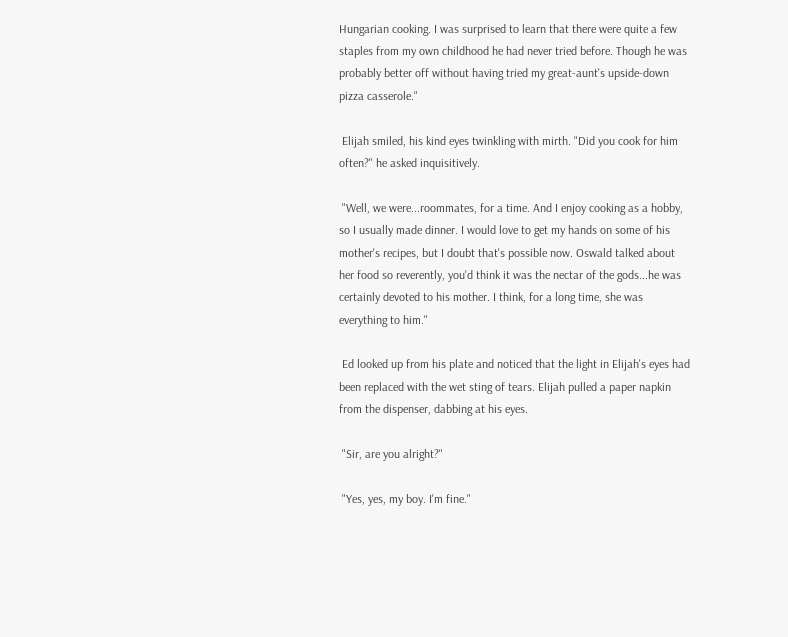Hungarian cooking. I was surprised to learn that there were quite a few staples from my own childhood he had never tried before. Though he was probably better off without having tried my great-aunt's upside-down pizza casserole."

 Elijah smiled, his kind eyes twinkling with mirth. "Did you cook for him often?" he asked inquisitively.

 "Well, we were...roommates, for a time. And I enjoy cooking as a hobby, so I usually made dinner. I would love to get my hands on some of his mother's recipes, but I doubt that's possible now. Oswald talked about her food so reverently, you'd think it was the nectar of the gods...he was certainly devoted to his mother. I think, for a long time, she was everything to him."

 Ed looked up from his plate and noticed that the light in Elijah's eyes had been replaced with the wet sting of tears. Elijah pulled a paper napkin from the dispenser, dabbing at his eyes.

 "Sir, are you alright?"

 "Yes, yes, my boy. I'm fine."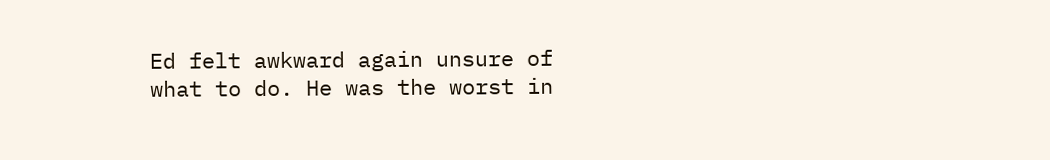Ed felt awkward again unsure of what to do. He was the worst in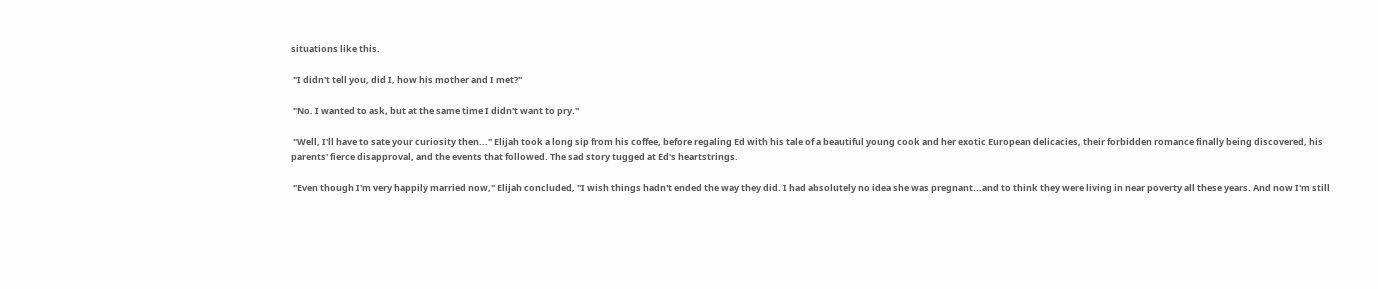situations like this.

 "I didn't tell you, did I, how his mother and I met?"

 "No. I wanted to ask, but at the same time I didn't want to pry."

 "Well, I'll have to sate your curiosity then..." Elijah took a long sip from his coffee, before regaling Ed with his tale of a beautiful young cook and her exotic European delicacies, their forbidden romance finally being discovered, his parents' fierce disapproval, and the events that followed. The sad story tugged at Ed's heartstrings.

 "Even though I'm very happily married now," Elijah concluded, "I wish things hadn't ended the way they did. I had absolutely no idea she was pregnant...and to think they were living in near poverty all these years. And now I'm still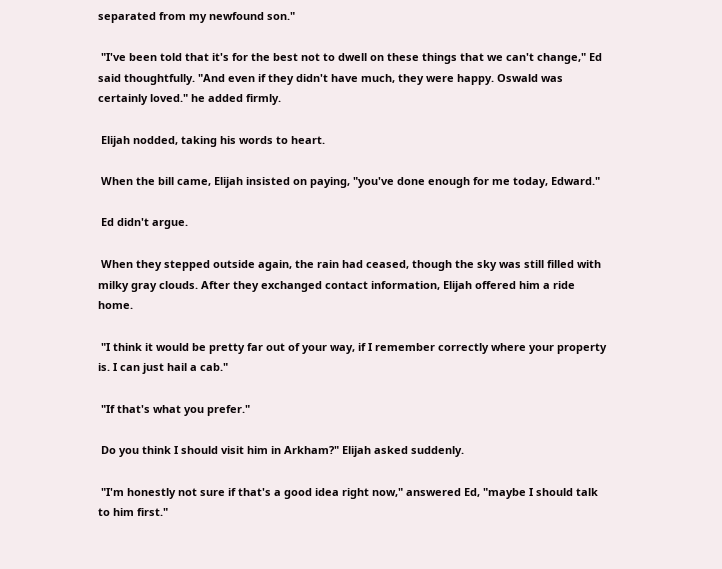separated from my newfound son."

 "I've been told that it's for the best not to dwell on these things that we can't change," Ed said thoughtfully. "And even if they didn't have much, they were happy. Oswald was certainly loved." he added firmly.

 Elijah nodded, taking his words to heart.

 When the bill came, Elijah insisted on paying, "you've done enough for me today, Edward."

 Ed didn't argue.

 When they stepped outside again, the rain had ceased, though the sky was still filled with milky gray clouds. After they exchanged contact information, Elijah offered him a ride home.

 "I think it would be pretty far out of your way, if I remember correctly where your property is. I can just hail a cab."

 "If that's what you prefer."

 Do you think I should visit him in Arkham?" Elijah asked suddenly.

 "I'm honestly not sure if that's a good idea right now," answered Ed, "maybe I should talk to him first."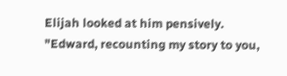Elijah looked at him pensively. "Edward, recounting my story to you,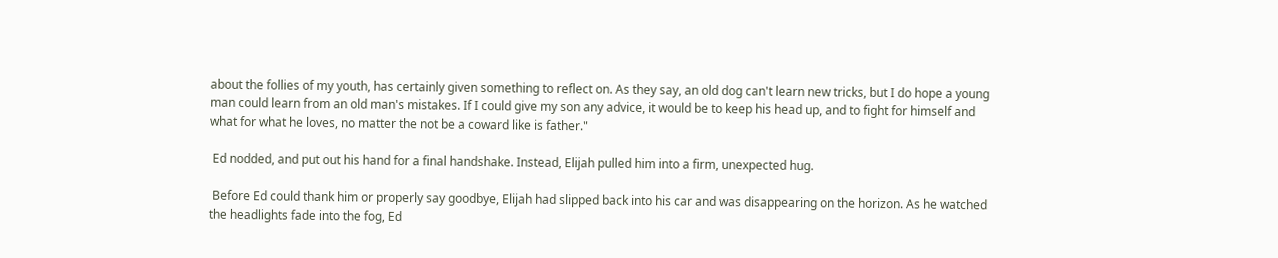about the follies of my youth, has certainly given something to reflect on. As they say, an old dog can't learn new tricks, but I do hope a young man could learn from an old man's mistakes. If I could give my son any advice, it would be to keep his head up, and to fight for himself and what for what he loves, no matter the not be a coward like is father."

 Ed nodded, and put out his hand for a final handshake. Instead, Elijah pulled him into a firm, unexpected hug.

 Before Ed could thank him or properly say goodbye, Elijah had slipped back into his car and was disappearing on the horizon. As he watched the headlights fade into the fog, Ed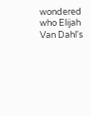wondered who Elijah Van Dahl's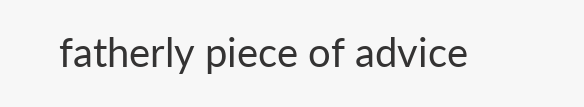fatherly piece of advice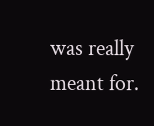was really meant for.